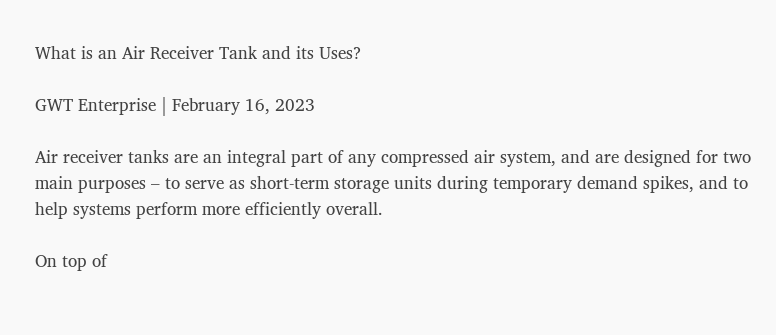What is an Air Receiver Tank and its Uses?

GWT Enterprise | February 16, 2023

Air receiver tanks are an integral part of any compressed air system, and are designed for two main purposes – to serve as short-term storage units during temporary demand spikes, and to help systems perform more efficiently overall.

On top of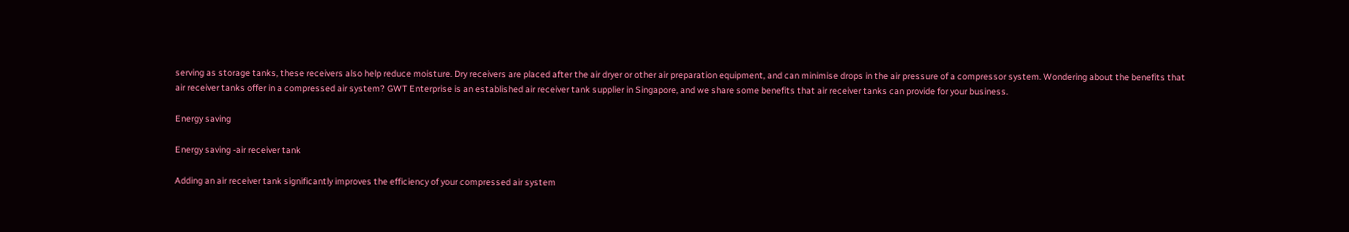serving as storage tanks, these receivers also help reduce moisture. Dry receivers are placed after the air dryer or other air preparation equipment, and can minimise drops in the air pressure of a compressor system. Wondering about the benefits that air receiver tanks offer in a compressed air system? GWT Enterprise is an established air receiver tank supplier in Singapore, and we share some benefits that air receiver tanks can provide for your business.

Energy saving

Energy saving -air receiver tank

Adding an air receiver tank significantly improves the efficiency of your compressed air system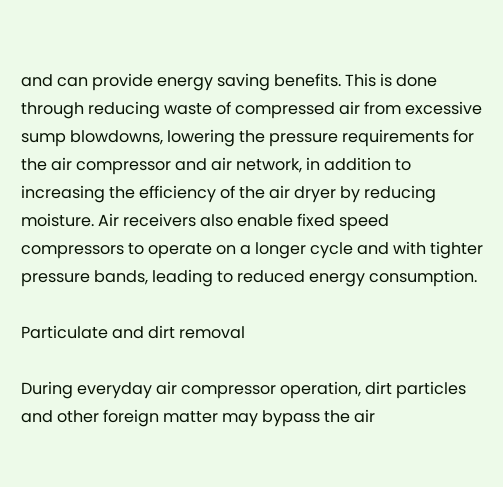and can provide energy saving benefits. This is done through reducing waste of compressed air from excessive sump blowdowns, lowering the pressure requirements for the air compressor and air network, in addition to increasing the efficiency of the air dryer by reducing moisture. Air receivers also enable fixed speed compressors to operate on a longer cycle and with tighter pressure bands, leading to reduced energy consumption.

Particulate and dirt removal

During everyday air compressor operation, dirt particles and other foreign matter may bypass the air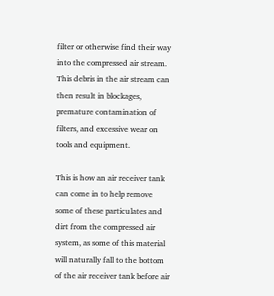filter or otherwise find their way into the compressed air stream. This debris in the air stream can then result in blockages, premature contamination of filters, and excessive wear on tools and equipment.

This is how an air receiver tank can come in to help remove some of these particulates and dirt from the compressed air system, as some of this material will naturally fall to the bottom of the air receiver tank before air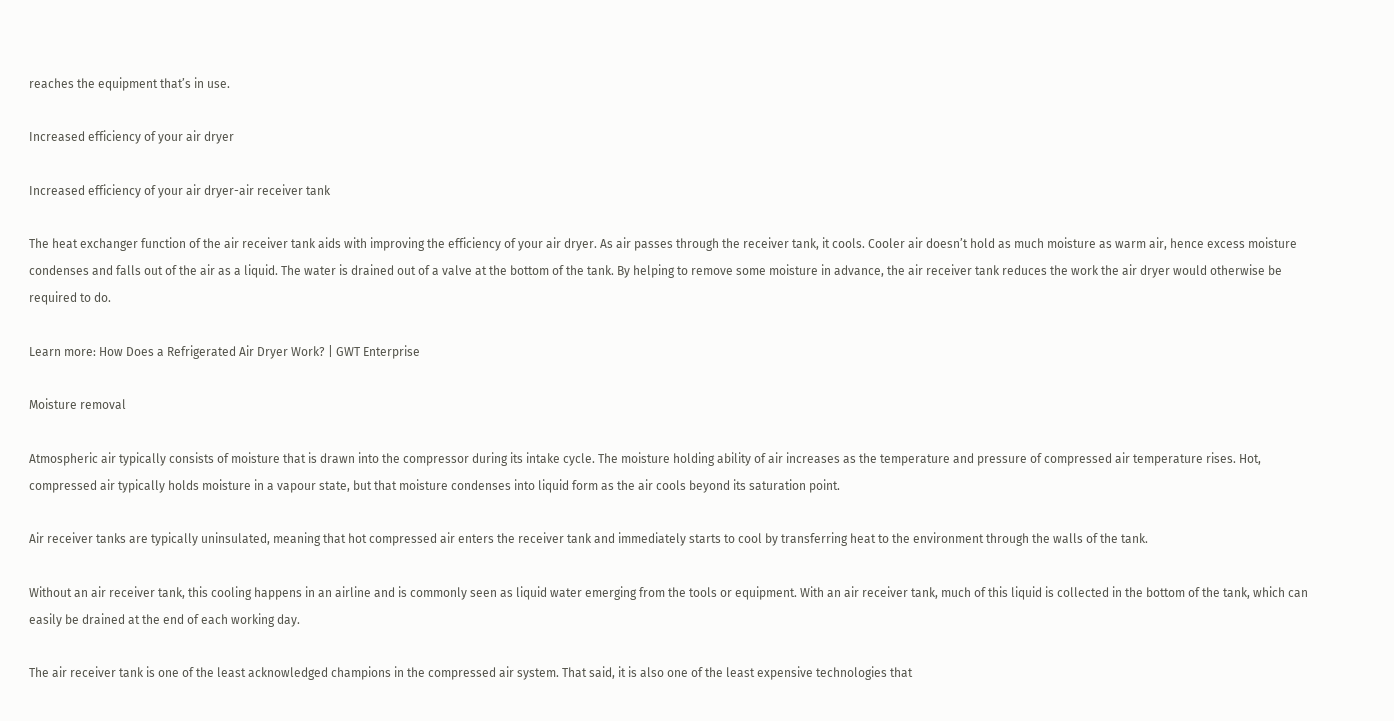reaches the equipment that’s in use.

Increased efficiency of your air dryer

Increased efficiency of your air dryer-air receiver tank

The heat exchanger function of the air receiver tank aids with improving the efficiency of your air dryer. As air passes through the receiver tank, it cools. Cooler air doesn’t hold as much moisture as warm air, hence excess moisture condenses and falls out of the air as a liquid. The water is drained out of a valve at the bottom of the tank. By helping to remove some moisture in advance, the air receiver tank reduces the work the air dryer would otherwise be required to do.

Learn more: How Does a Refrigerated Air Dryer Work? | GWT Enterprise

Moisture removal

Atmospheric air typically consists of moisture that is drawn into the compressor during its intake cycle. The moisture holding ability of air increases as the temperature and pressure of compressed air temperature rises. Hot, compressed air typically holds moisture in a vapour state, but that moisture condenses into liquid form as the air cools beyond its saturation point.

Air receiver tanks are typically uninsulated, meaning that hot compressed air enters the receiver tank and immediately starts to cool by transferring heat to the environment through the walls of the tank.

Without an air receiver tank, this cooling happens in an airline and is commonly seen as liquid water emerging from the tools or equipment. With an air receiver tank, much of this liquid is collected in the bottom of the tank, which can easily be drained at the end of each working day.

The air receiver tank is one of the least acknowledged champions in the compressed air system. That said, it is also one of the least expensive technologies that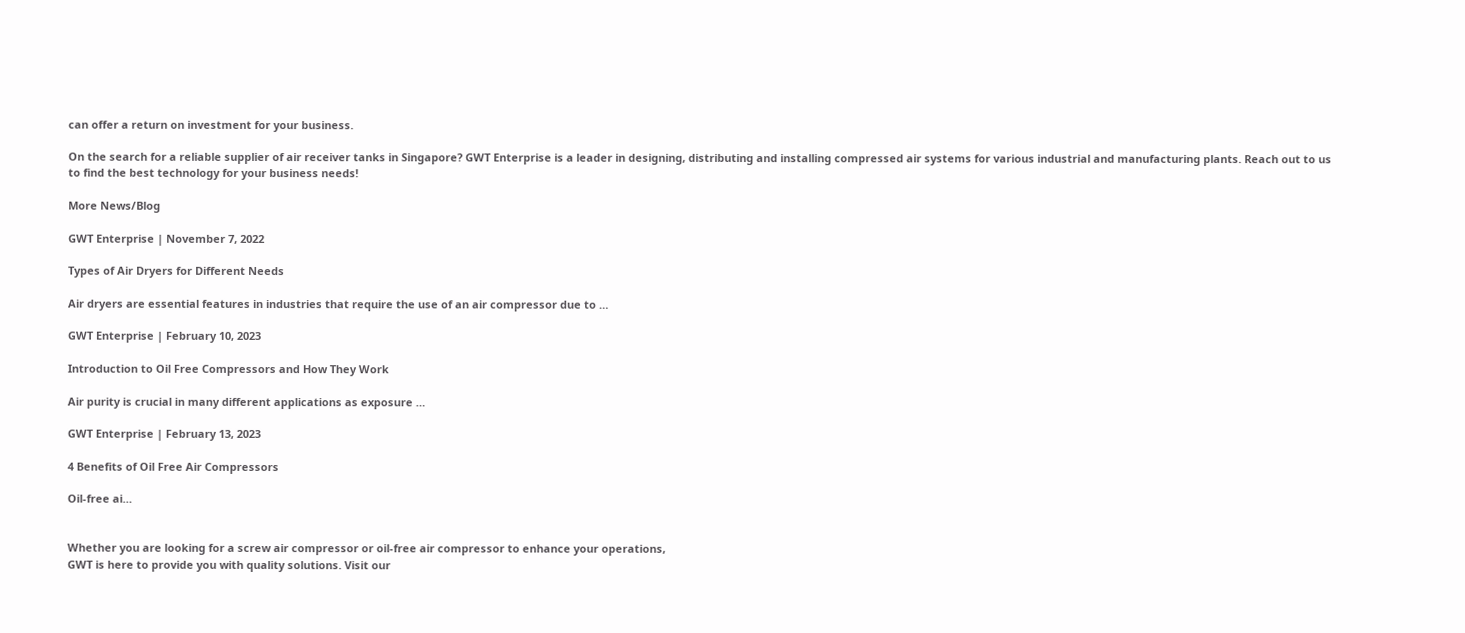can offer a return on investment for your business.

On the search for a reliable supplier of air receiver tanks in Singapore? GWT Enterprise is a leader in designing, distributing and installing compressed air systems for various industrial and manufacturing plants. Reach out to us to find the best technology for your business needs!

More News/Blog

GWT Enterprise | November 7, 2022

Types of Air Dryers for Different Needs

Air dryers are essential features in industries that require the use of an air compressor due to …

GWT Enterprise | February 10, 2023

Introduction to Oil Free Compressors and How They Work

Air purity is crucial in many different applications as exposure …

GWT Enterprise | February 13, 2023

4 Benefits of Oil Free Air Compressors

Oil-free ai…


Whether you are looking for a screw air compressor or oil-free air compressor to enhance your operations,
GWT is here to provide you with quality solutions. Visit our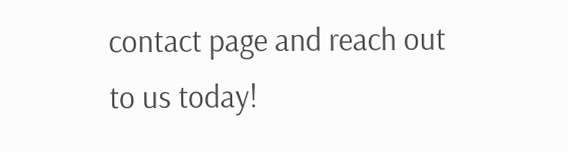contact page and reach out to us today!